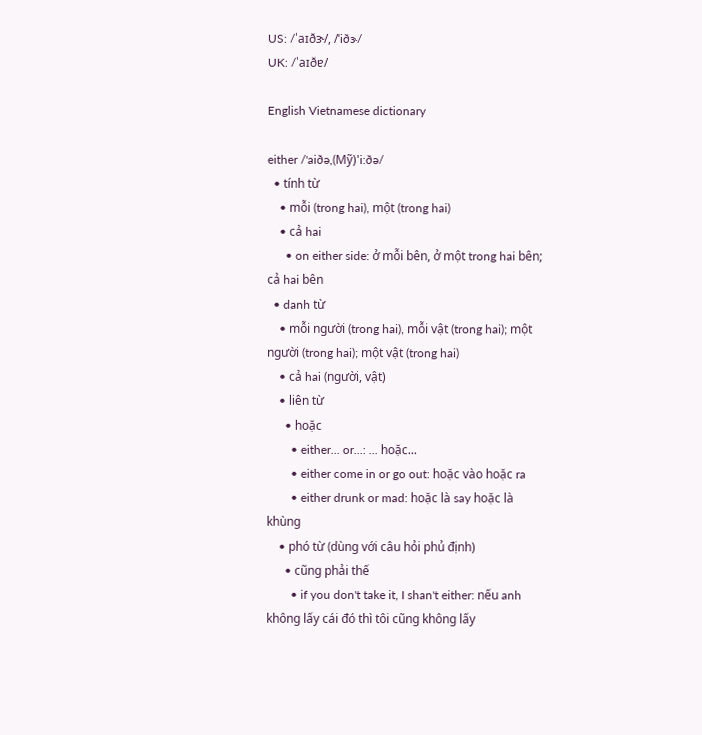US: /ˈaɪðɝ/, /ˈiðɝ/
UK: /ˈaɪðɐ/

English Vietnamese dictionary

either /'aiðə,(Mỹ)'i:ðə/
  • tính từ
    • mỗi (trong hai), một (trong hai)
    • cả hai
      • on either side: ở mỗi bên, ở một trong hai bên; cả hai bên
  • danh từ
    • mỗi người (trong hai), mỗi vật (trong hai); một người (trong hai); một vật (trong hai)
    • cả hai (người, vật)
    • liên từ
      • hoặc
        • either... or...: ... hoặc...
        • either come in or go out: hoặc vào hoặc ra
        • either drunk or mad: hoặc là say hoặc là khùng
    • phó từ (dùng với câu hỏi phủ định)
      • cũng phải thế
        • if you don't take it, I shan't either: nếu anh không lấy cái đó thì tôi cũng không lấy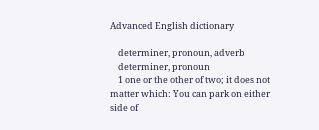Advanced English dictionary

    determiner, pronoun, adverb
    determiner, pronoun
    1 one or the other of two; it does not matter which: You can park on either side of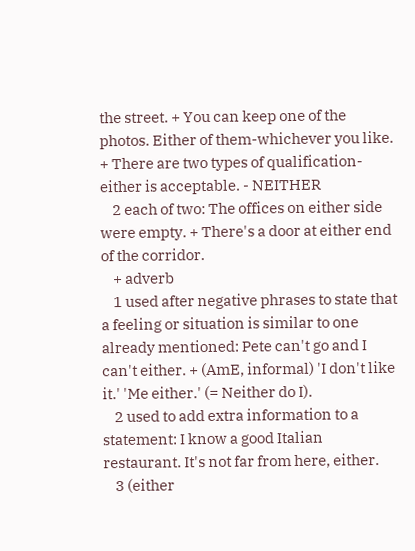the street. + You can keep one of the photos. Either of them-whichever you like. + There are two types of qualification-either is acceptable. - NEITHER
    2 each of two: The offices on either side were empty. + There's a door at either end of the corridor.
    + adverb
    1 used after negative phrases to state that a feeling or situation is similar to one already mentioned: Pete can't go and I can't either. + (AmE, informal) 'I don't like it.' 'Me either.' (= Neither do I).
    2 used to add extra information to a statement: I know a good Italian restaurant. It's not far from here, either.
    3 (either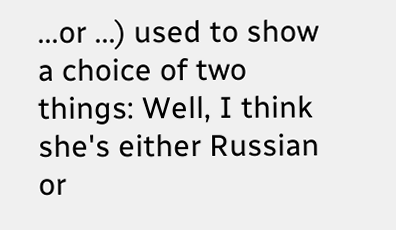...or ...) used to show a choice of two things: Well, I think she's either Russian or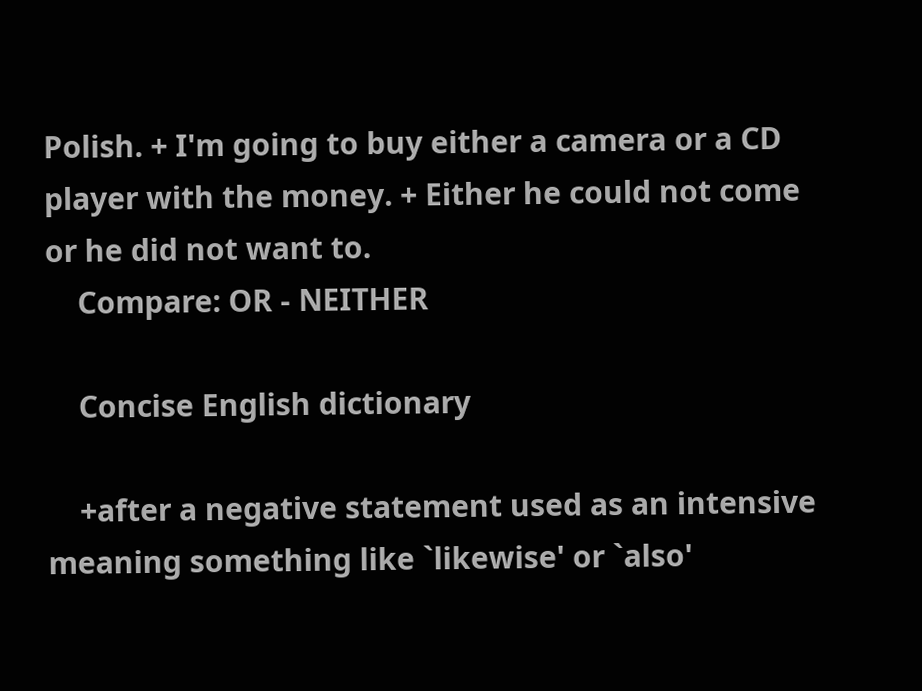Polish. + I'm going to buy either a camera or a CD player with the money. + Either he could not come or he did not want to.
    Compare: OR - NEITHER

    Concise English dictionary

    +after a negative statement used as an intensive meaning something like `likewise' or `also'